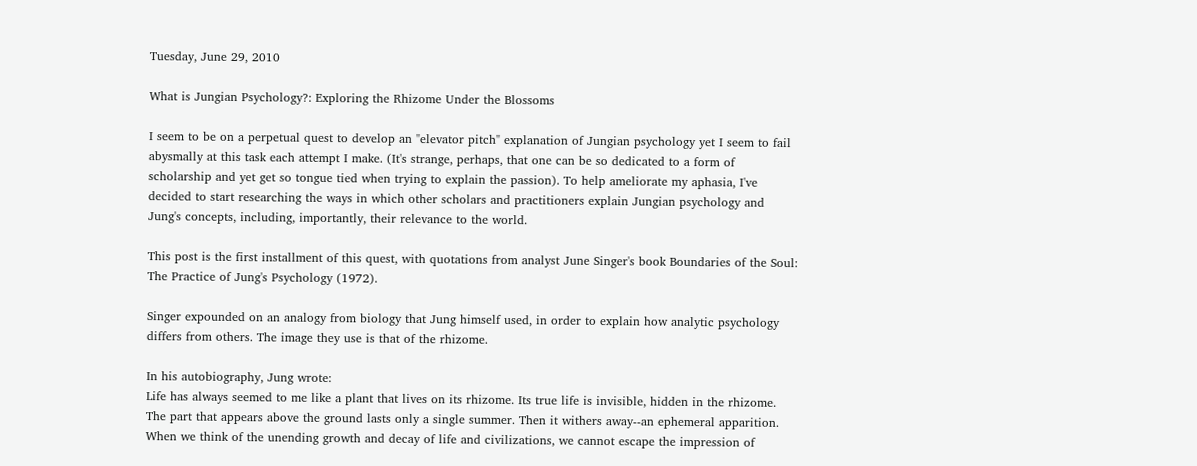Tuesday, June 29, 2010

What is Jungian Psychology?: Exploring the Rhizome Under the Blossoms

I seem to be on a perpetual quest to develop an "elevator pitch" explanation of Jungian psychology yet I seem to fail abysmally at this task each attempt I make. (It's strange, perhaps, that one can be so dedicated to a form of scholarship and yet get so tongue tied when trying to explain the passion). To help ameliorate my aphasia, I've decided to start researching the ways in which other scholars and practitioners explain Jungian psychology and Jung's concepts, including, importantly, their relevance to the world.

This post is the first installment of this quest, with quotations from analyst June Singer's book Boundaries of the Soul: The Practice of Jung's Psychology (1972).

Singer expounded on an analogy from biology that Jung himself used, in order to explain how analytic psychology differs from others. The image they use is that of the rhizome.

In his autobiography, Jung wrote:
Life has always seemed to me like a plant that lives on its rhizome. Its true life is invisible, hidden in the rhizome. The part that appears above the ground lasts only a single summer. Then it withers away--an ephemeral apparition. When we think of the unending growth and decay of life and civilizations, we cannot escape the impression of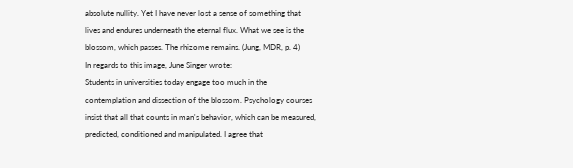absolute nullity. Yet I have never lost a sense of something that lives and endures underneath the eternal flux. What we see is the blossom, which passes. The rhizome remains. (Jung, MDR, p. 4)
In regards to this image, June Singer wrote:
Students in universities today engage too much in the contemplation and dissection of the blossom. Psychology courses insist that all that counts in man's behavior, which can be measured, predicted, conditioned and manipulated. I agree that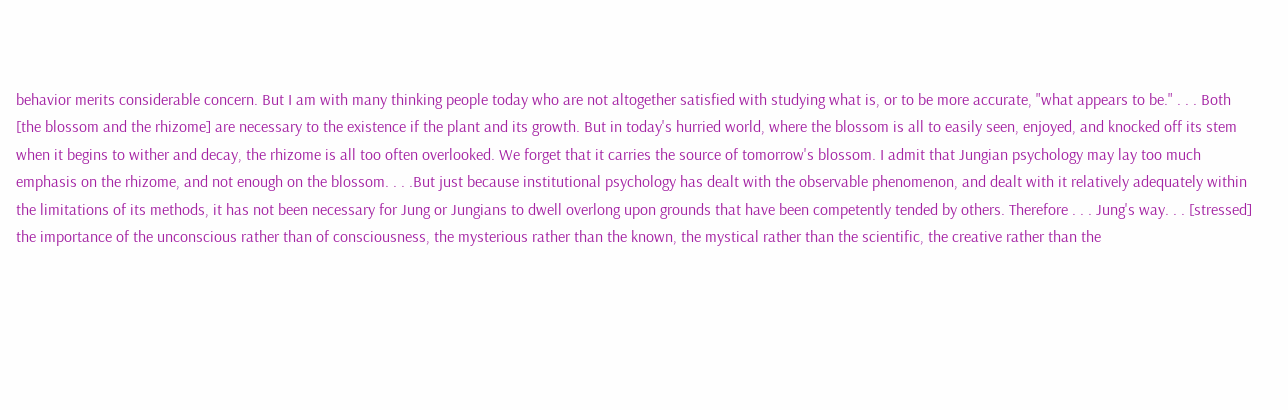behavior merits considerable concern. But I am with many thinking people today who are not altogether satisfied with studying what is, or to be more accurate, "what appears to be." . . . Both [the blossom and the rhizome] are necessary to the existence if the plant and its growth. But in today's hurried world, where the blossom is all to easily seen, enjoyed, and knocked off its stem when it begins to wither and decay, the rhizome is all too often overlooked. We forget that it carries the source of tomorrow's blossom. I admit that Jungian psychology may lay too much emphasis on the rhizome, and not enough on the blossom. . . .But just because institutional psychology has dealt with the observable phenomenon, and dealt with it relatively adequately within the limitations of its methods, it has not been necessary for Jung or Jungians to dwell overlong upon grounds that have been competently tended by others. Therefore . . . Jung's way. . . [stressed] the importance of the unconscious rather than of consciousness, the mysterious rather than the known, the mystical rather than the scientific, the creative rather than the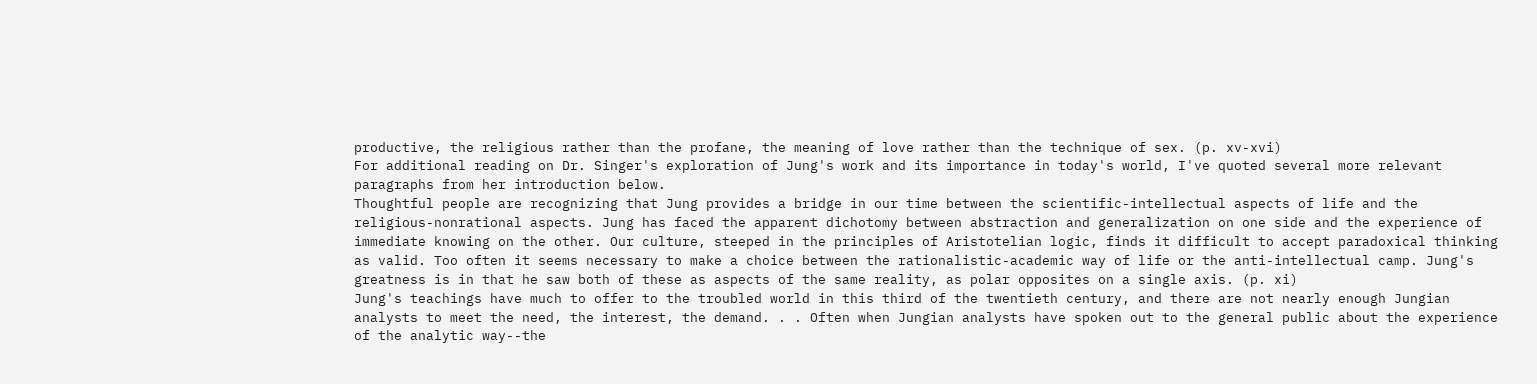productive, the religious rather than the profane, the meaning of love rather than the technique of sex. (p. xv-xvi)
For additional reading on Dr. Singer's exploration of Jung's work and its importance in today's world, I've quoted several more relevant paragraphs from her introduction below.
Thoughtful people are recognizing that Jung provides a bridge in our time between the scientific-intellectual aspects of life and the religious-nonrational aspects. Jung has faced the apparent dichotomy between abstraction and generalization on one side and the experience of immediate knowing on the other. Our culture, steeped in the principles of Aristotelian logic, finds it difficult to accept paradoxical thinking as valid. Too often it seems necessary to make a choice between the rationalistic-academic way of life or the anti-intellectual camp. Jung's greatness is in that he saw both of these as aspects of the same reality, as polar opposites on a single axis. (p. xi)
Jung's teachings have much to offer to the troubled world in this third of the twentieth century, and there are not nearly enough Jungian analysts to meet the need, the interest, the demand. . . Often when Jungian analysts have spoken out to the general public about the experience of the analytic way--the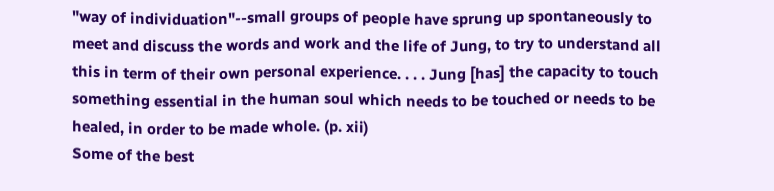"way of individuation"--small groups of people have sprung up spontaneously to meet and discuss the words and work and the life of Jung, to try to understand all this in term of their own personal experience. . . . Jung [has] the capacity to touch something essential in the human soul which needs to be touched or needs to be healed, in order to be made whole. (p. xii)
Some of the best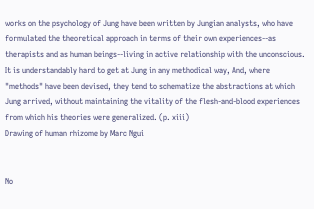works on the psychology of Jung have been written by Jungian analysts, who have formulated the theoretical approach in terms of their own experiences--as therapists and as human beings--living in active relationship with the unconscious. It is understandably hard to get at Jung in any methodical way, And, where "methods" have been devised, they tend to schematize the abstractions at which Jung arrived, without maintaining the vitality of the flesh-and-blood experiences from which his theories were generalized. (p. xiii)
Drawing of human rhizome by Marc Ngui


No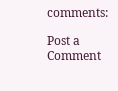comments:

Post a Comment